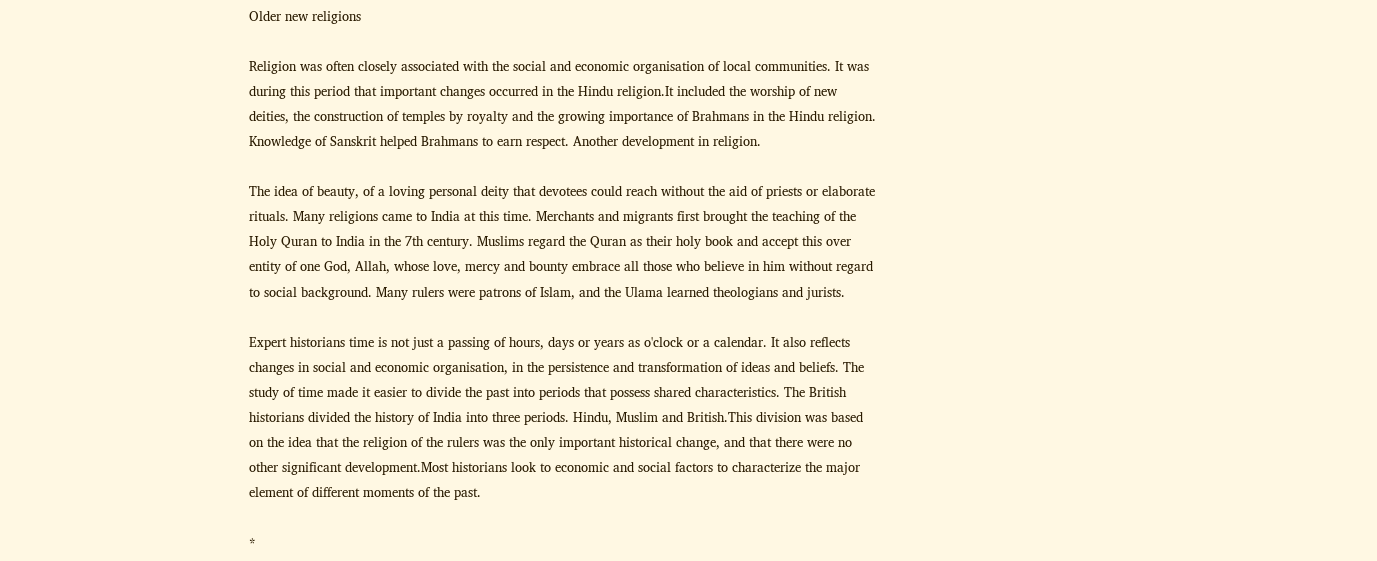Older new religions

Religion was often closely associated with the social and economic organisation of local communities. It was during this period that important changes occurred in the Hindu religion.It included the worship of new deities, the construction of temples by royalty and the growing importance of Brahmans in the Hindu religion. Knowledge of Sanskrit helped Brahmans to earn respect. Another development in religion.

The idea of beauty, of a loving personal deity that devotees could reach without the aid of priests or elaborate rituals. Many religions came to India at this time. Merchants and migrants first brought the teaching of the Holy Quran to India in the 7th century. Muslims regard the Quran as their holy book and accept this over entity of one God, Allah, whose love, mercy and bounty embrace all those who believe in him without regard to social background. Many rulers were patrons of Islam, and the Ulama learned theologians and jurists.

Expert historians time is not just a passing of hours, days or years as o'clock or a calendar. It also reflects changes in social and economic organisation, in the persistence and transformation of ideas and beliefs. The study of time made it easier to divide the past into periods that possess shared characteristics. The British historians divided the history of India into three periods. Hindu, Muslim and British.This division was based on the idea that the religion of the rulers was the only important historical change, and that there were no other significant development.Most historians look to economic and social factors to characterize the major element of different moments of the past.

*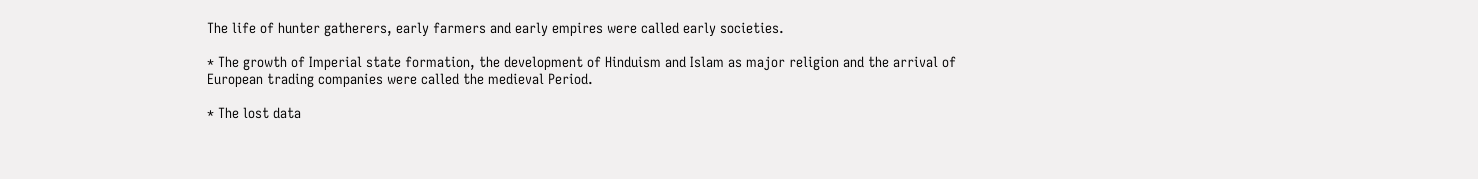The life of hunter gatherers, early farmers and early empires were called early societies.

* The growth of Imperial state formation, the development of Hinduism and Islam as major religion and the arrival of European trading companies were called the medieval Period.

* The lost data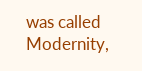was called Modernity,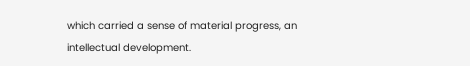which carried a sense of material progress, an intellectual development.